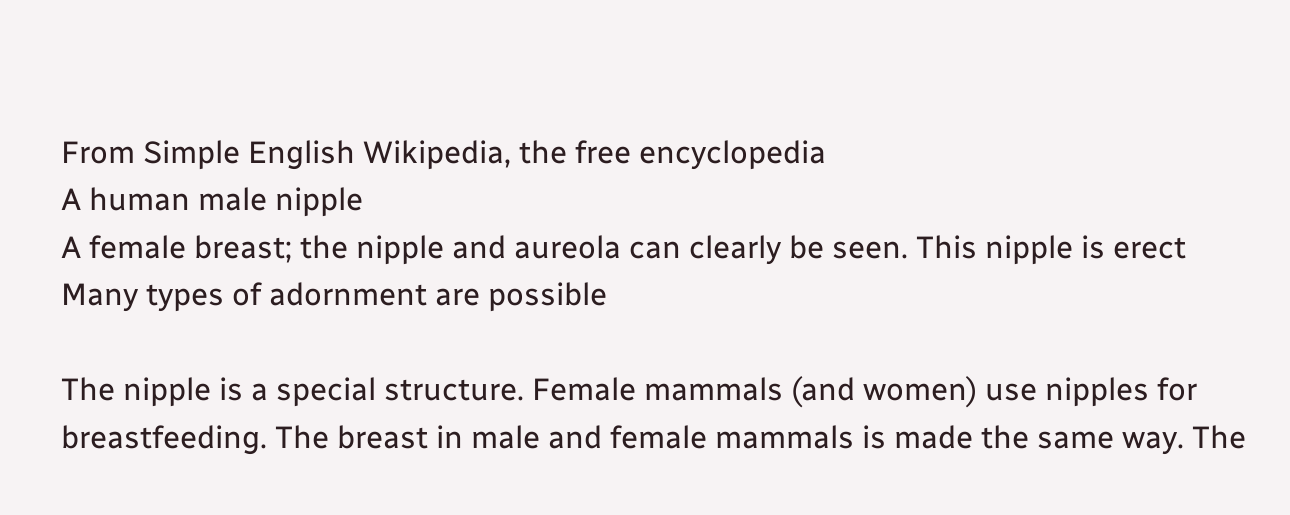From Simple English Wikipedia, the free encyclopedia
A human male nipple
A female breast; the nipple and aureola can clearly be seen. This nipple is erect
Many types of adornment are possible

The nipple is a special structure. Female mammals (and women) use nipples for breastfeeding. The breast in male and female mammals is made the same way. The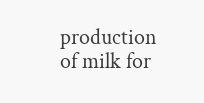production of milk for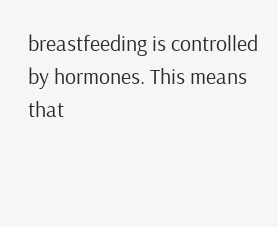breastfeeding is controlled by hormones. This means that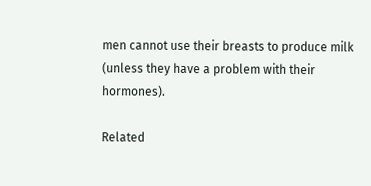men cannot use their breasts to produce milk (unless they have a problem with their hormones).

Related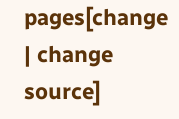pages[change | change source]